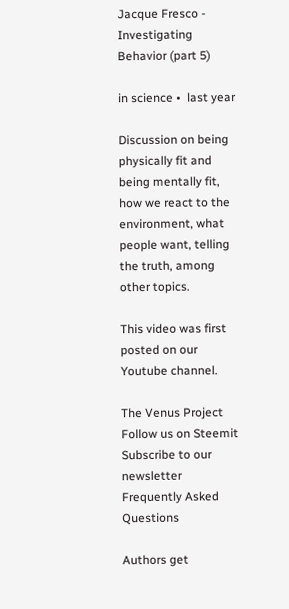Jacque Fresco - Investigating Behavior (part 5)

in science •  last year

Discussion on being physically fit and being mentally fit, how we react to the environment, what people want, telling the truth, among other topics.

This video was first posted on our Youtube channel.

The Venus Project
Follow us on Steemit
Subscribe to our newsletter
Frequently Asked Questions

Authors get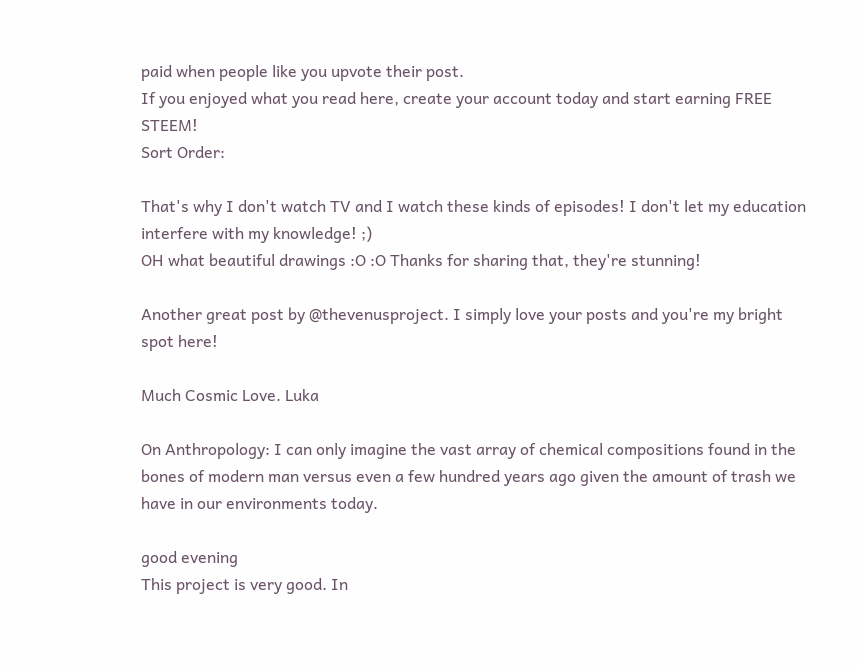paid when people like you upvote their post.
If you enjoyed what you read here, create your account today and start earning FREE STEEM!
Sort Order:

That's why I don't watch TV and I watch these kinds of episodes! I don't let my education interfere with my knowledge! ;)
OH what beautiful drawings :O :O Thanks for sharing that, they're stunning!

Another great post by @thevenusproject. I simply love your posts and you're my bright spot here!

Much Cosmic Love. Luka

On Anthropology: I can only imagine the vast array of chemical compositions found in the bones of modern man versus even a few hundred years ago given the amount of trash we have in our environments today.

good evening
This project is very good. In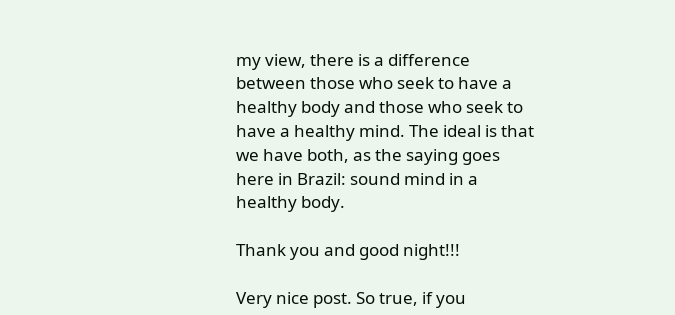my view, there is a difference between those who seek to have a healthy body and those who seek to have a healthy mind. The ideal is that we have both, as the saying goes here in Brazil: sound mind in a healthy body.

Thank you and good night!!!

Very nice post. So true, if you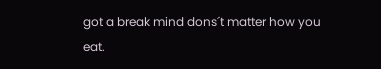got a break mind dons´t matter how you eat.